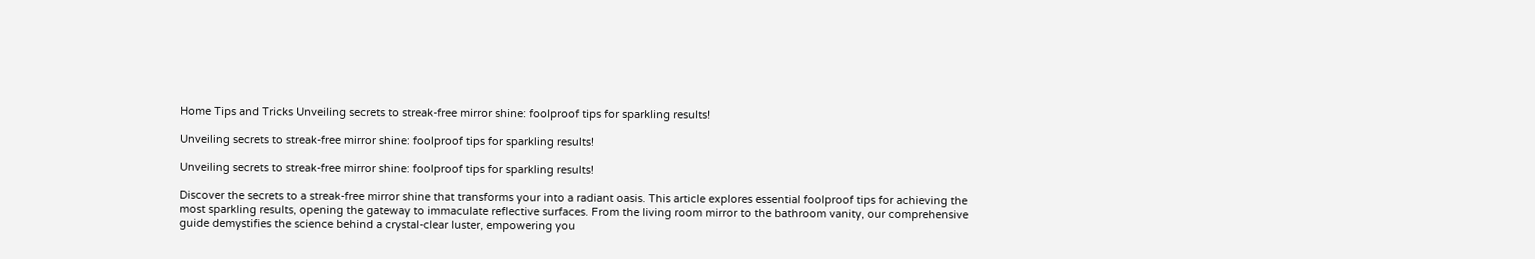Home Tips and Tricks Unveiling secrets to streak-free mirror shine: foolproof tips for sparkling results!

Unveiling secrets to streak-free mirror shine: foolproof tips for sparkling results!

Unveiling secrets to streak-free mirror shine: foolproof tips for sparkling results!

Discover the secrets to a streak-free mirror shine that transforms your into a radiant oasis. This article explores essential foolproof tips for achieving the most sparkling results, opening the gateway to immaculate reflective surfaces. From the living room mirror to the bathroom vanity, our comprehensive guide demystifies the science behind a crystal-clear luster, empowering you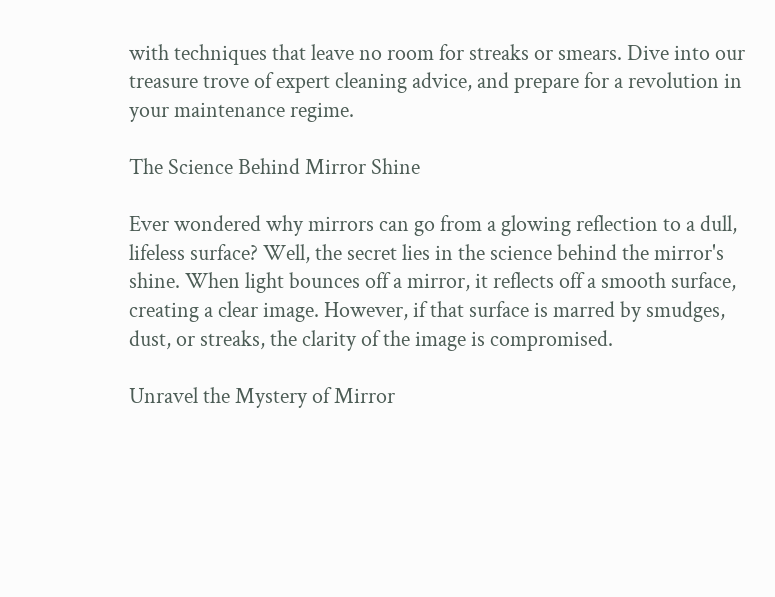with techniques that leave no room for streaks or smears. Dive into our treasure trove of expert cleaning advice, and prepare for a revolution in your maintenance regime.

The Science Behind Mirror Shine

Ever wondered why mirrors can go from a glowing reflection to a dull, lifeless surface? Well, the secret lies in the science behind the mirror's shine. When light bounces off a mirror, it reflects off a smooth surface, creating a clear image. However, if that surface is marred by smudges, dust, or streaks, the clarity of the image is compromised.

Unravel the Mystery of Mirror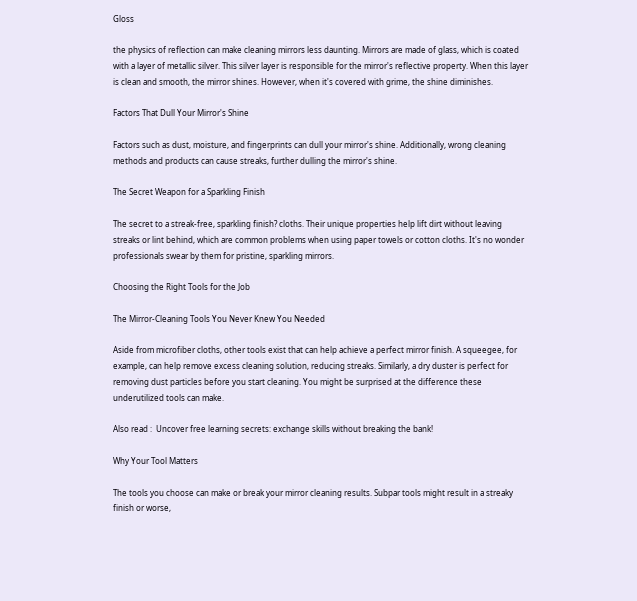Gloss

the physics of reflection can make cleaning mirrors less daunting. Mirrors are made of glass, which is coated with a layer of metallic silver. This silver layer is responsible for the mirror's reflective property. When this layer is clean and smooth, the mirror shines. However, when it's covered with grime, the shine diminishes.

Factors That Dull Your Mirror's Shine

Factors such as dust, moisture, and fingerprints can dull your mirror's shine. Additionally, wrong cleaning methods and products can cause streaks, further dulling the mirror's shine.

The Secret Weapon for a Sparkling Finish

The secret to a streak-free, sparkling finish? cloths. Their unique properties help lift dirt without leaving streaks or lint behind, which are common problems when using paper towels or cotton cloths. It's no wonder professionals swear by them for pristine, sparkling mirrors.

Choosing the Right Tools for the Job

The Mirror-Cleaning Tools You Never Knew You Needed

Aside from microfiber cloths, other tools exist that can help achieve a perfect mirror finish. A squeegee, for example, can help remove excess cleaning solution, reducing streaks. Similarly, a dry duster is perfect for removing dust particles before you start cleaning. You might be surprised at the difference these underutilized tools can make.

Also read :  Uncover free learning secrets: exchange skills without breaking the bank!

Why Your Tool Matters

The tools you choose can make or break your mirror cleaning results. Subpar tools might result in a streaky finish or worse,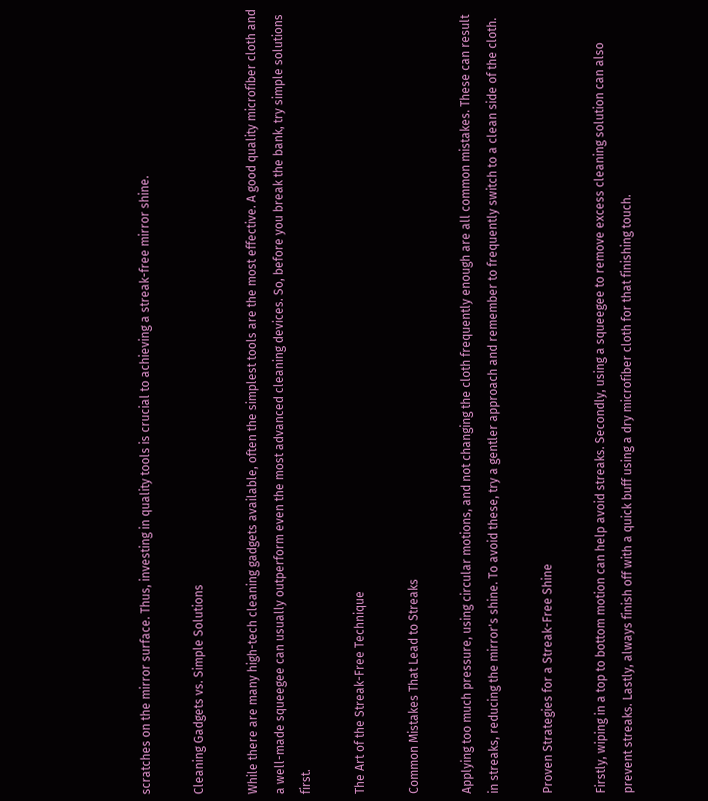scratches on the mirror surface. Thus, investing in quality tools is crucial to achieving a streak-free mirror shine.

Cleaning Gadgets vs. Simple Solutions

While there are many high-tech cleaning gadgets available, often the simplest tools are the most effective. A good quality microfiber cloth and a well-made squeegee can usually outperform even the most advanced cleaning devices. So, before you break the bank, try simple solutions first.

The Art of the Streak-Free Technique

Common Mistakes That Lead to Streaks

Applying too much pressure, using circular motions, and not changing the cloth frequently enough are all common mistakes. These can result in streaks, reducing the mirror's shine. To avoid these, try a gentler approach and remember to frequently switch to a clean side of the cloth.

Proven Strategies for a Streak-Free Shine

Firstly, wiping in a top to bottom motion can help avoid streaks. Secondly, using a squeegee to remove excess cleaning solution can also prevent streaks. Lastly, always finish off with a quick buff using a dry microfiber cloth for that finishing touch.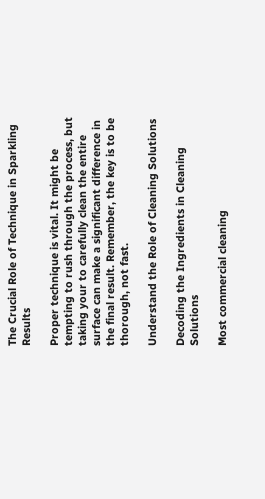The Crucial Role of Technique in Sparkling Results

Proper technique is vital. It might be tempting to rush through the process, but taking your to carefully clean the entire surface can make a significant difference in the final result. Remember, the key is to be thorough, not fast.

Understand the Role of Cleaning Solutions

Decoding the Ingredients in Cleaning Solutions

Most commercial cleaning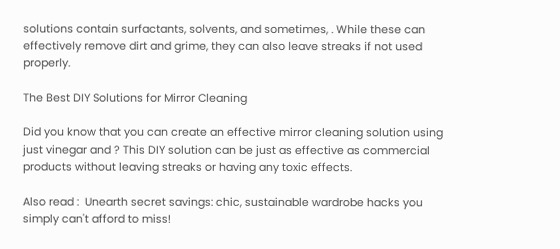solutions contain surfactants, solvents, and sometimes, . While these can effectively remove dirt and grime, they can also leave streaks if not used properly.

The Best DIY Solutions for Mirror Cleaning

Did you know that you can create an effective mirror cleaning solution using just vinegar and ? This DIY solution can be just as effective as commercial products without leaving streaks or having any toxic effects.

Also read :  Unearth secret savings: chic, sustainable wardrobe hacks you simply can't afford to miss!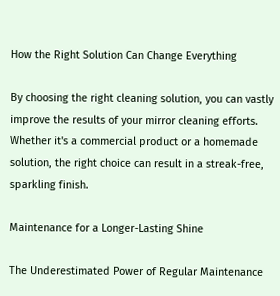How the Right Solution Can Change Everything

By choosing the right cleaning solution, you can vastly improve the results of your mirror cleaning efforts. Whether it's a commercial product or a homemade solution, the right choice can result in a streak-free, sparkling finish.

Maintenance for a Longer-Lasting Shine

The Underestimated Power of Regular Maintenance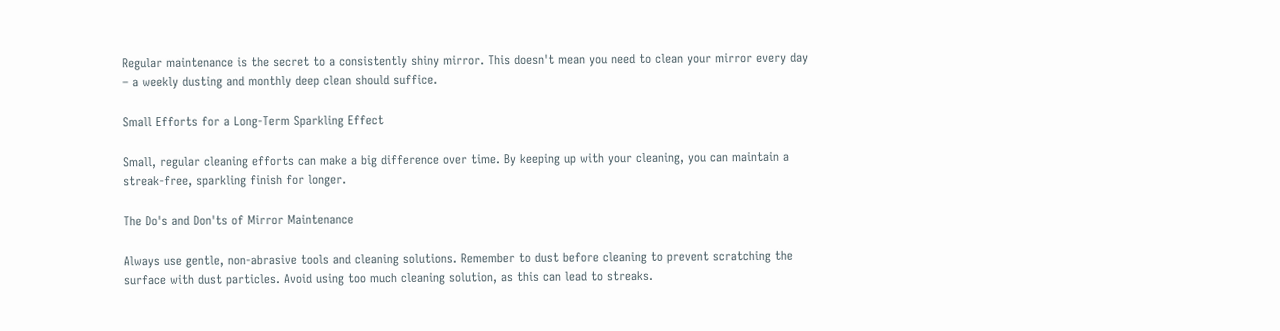Regular maintenance is the secret to a consistently shiny mirror. This doesn't mean you need to clean your mirror every day – a weekly dusting and monthly deep clean should suffice.

Small Efforts for a Long-Term Sparkling Effect

Small, regular cleaning efforts can make a big difference over time. By keeping up with your cleaning, you can maintain a streak-free, sparkling finish for longer.

The Do's and Don'ts of Mirror Maintenance

Always use gentle, non-abrasive tools and cleaning solutions. Remember to dust before cleaning to prevent scratching the surface with dust particles. Avoid using too much cleaning solution, as this can lead to streaks.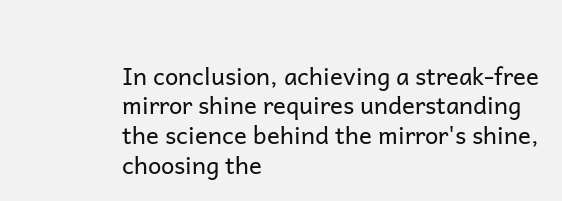In conclusion, achieving a streak-free mirror shine requires understanding the science behind the mirror's shine, choosing the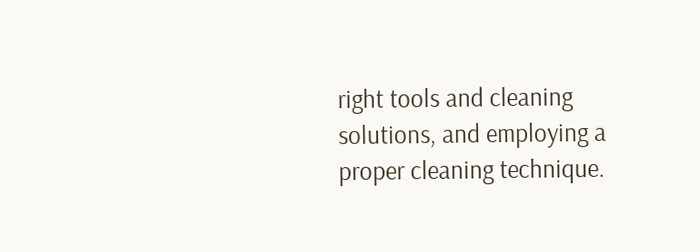right tools and cleaning solutions, and employing a proper cleaning technique.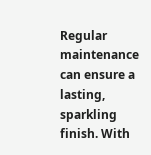Regular maintenance can ensure a lasting, sparkling finish. With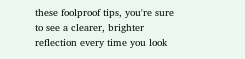these foolproof tips, you're sure to see a clearer, brighter reflection every time you look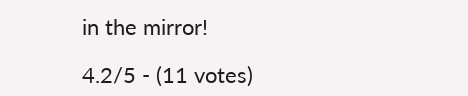in the mirror!

4.2/5 - (11 votes)